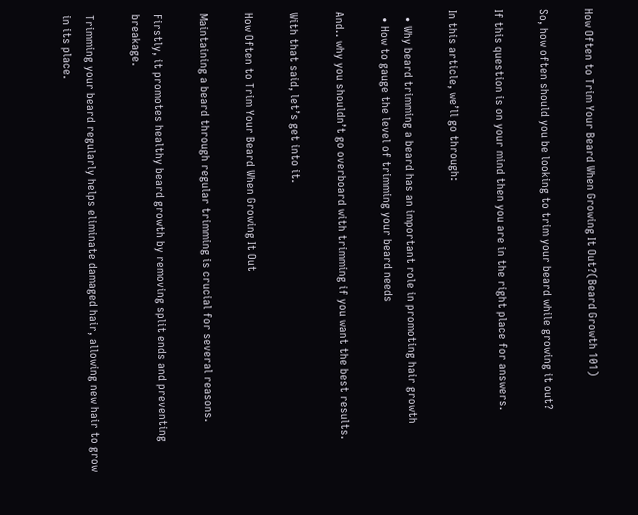How Often to Trim Your Beard When Growing It Out?(Beard Growth 101)

So, how often should you be looking to trim your beard while growing it out?

If this question is on your mind then you are in the right place for answers.

In this article, we’ll go through:

  • Why beard trimming a beard has an important role in promoting hair growth
  • How to gauge the level of trimming your beard needs

And.. why you shouldn’t go overboard with trimming if you want the best results.

With that said, let’s get into it.

How Often to Trim Your Beard When Growing It Out

Maintaining a beard through regular trimming is crucial for several reasons.

Firstly, it promotes healthy beard growth by removing split ends and preventing breakage.

Trimming your beard regularly helps eliminate damaged hair, allowing new hair to grow in its place.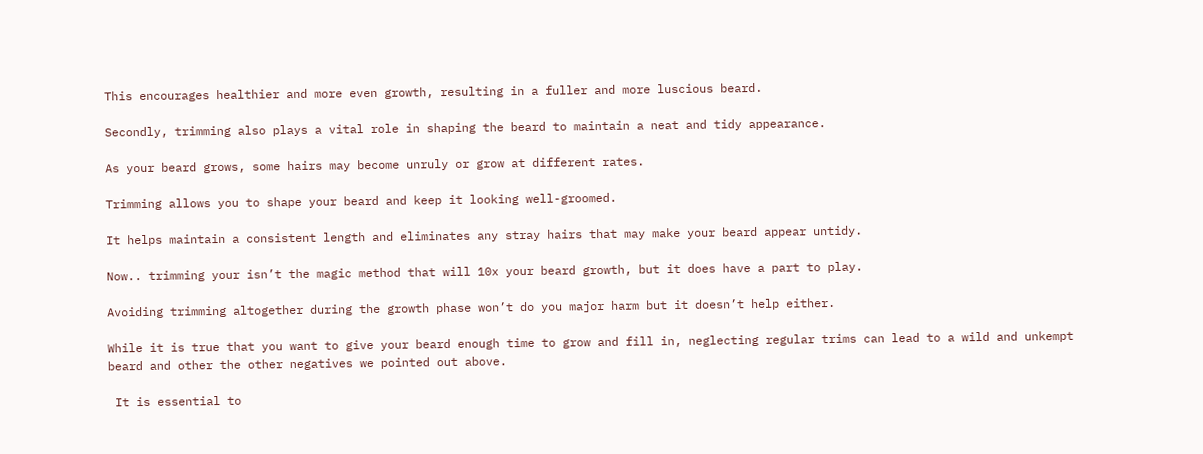This encourages healthier and more even growth, resulting in a fuller and more luscious beard.

Secondly, trimming also plays a vital role in shaping the beard to maintain a neat and tidy appearance.

As your beard grows, some hairs may become unruly or grow at different rates.

Trimming allows you to shape your beard and keep it looking well-groomed.

It helps maintain a consistent length and eliminates any stray hairs that may make your beard appear untidy.

Now.. trimming your isn’t the magic method that will 10x your beard growth, but it does have a part to play.

Avoiding trimming altogether during the growth phase won’t do you major harm but it doesn’t help either.

While it is true that you want to give your beard enough time to grow and fill in, neglecting regular trims can lead to a wild and unkempt beard and other the other negatives we pointed out above.

 It is essential to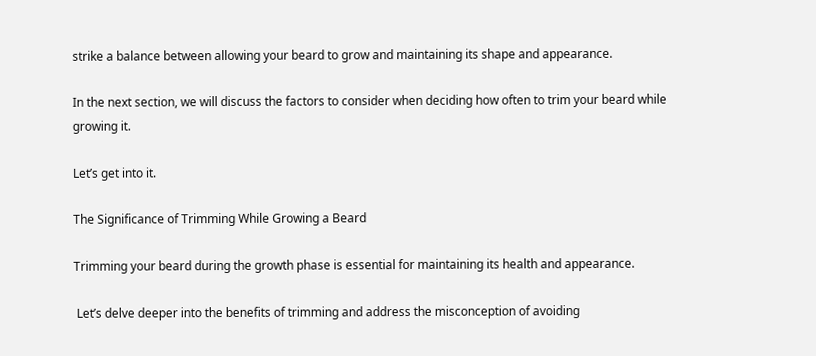strike a balance between allowing your beard to grow and maintaining its shape and appearance.

In the next section, we will discuss the factors to consider when deciding how often to trim your beard while growing it.

Let’s get into it.

The Significance of Trimming While Growing a Beard

Trimming your beard during the growth phase is essential for maintaining its health and appearance.

 Let’s delve deeper into the benefits of trimming and address the misconception of avoiding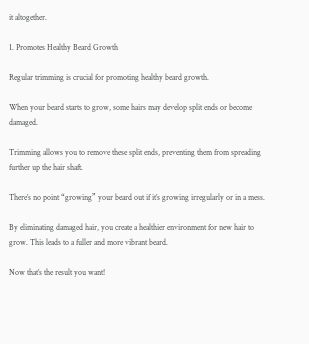it altogether.

1. Promotes Healthy Beard Growth

Regular trimming is crucial for promoting healthy beard growth.

When your beard starts to grow, some hairs may develop split ends or become damaged.

Trimming allows you to remove these split ends, preventing them from spreading further up the hair shaft.

There’s no point “growing” your beard out if it’s growing irregularly or in a mess.

By eliminating damaged hair, you create a healthier environment for new hair to grow. This leads to a fuller and more vibrant beard.

Now that’s the result you want!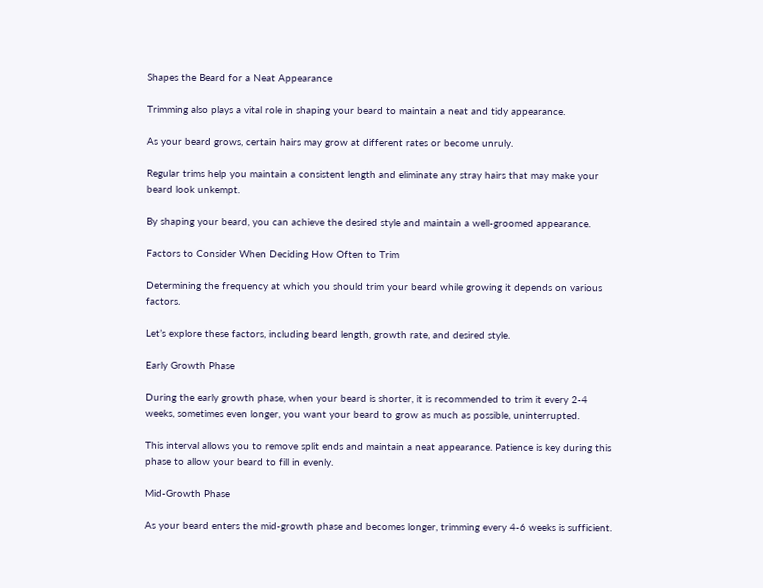Shapes the Beard for a Neat Appearance

Trimming also plays a vital role in shaping your beard to maintain a neat and tidy appearance.

As your beard grows, certain hairs may grow at different rates or become unruly.

Regular trims help you maintain a consistent length and eliminate any stray hairs that may make your beard look unkempt.

By shaping your beard, you can achieve the desired style and maintain a well-groomed appearance.

Factors to Consider When Deciding How Often to Trim

Determining the frequency at which you should trim your beard while growing it depends on various factors.

Let’s explore these factors, including beard length, growth rate, and desired style.

Early Growth Phase

During the early growth phase, when your beard is shorter, it is recommended to trim it every 2-4 weeks, sometimes even longer, you want your beard to grow as much as possible, uninterrupted.

This interval allows you to remove split ends and maintain a neat appearance. Patience is key during this phase to allow your beard to fill in evenly.

Mid-Growth Phase

As your beard enters the mid-growth phase and becomes longer, trimming every 4-6 weeks is sufficient.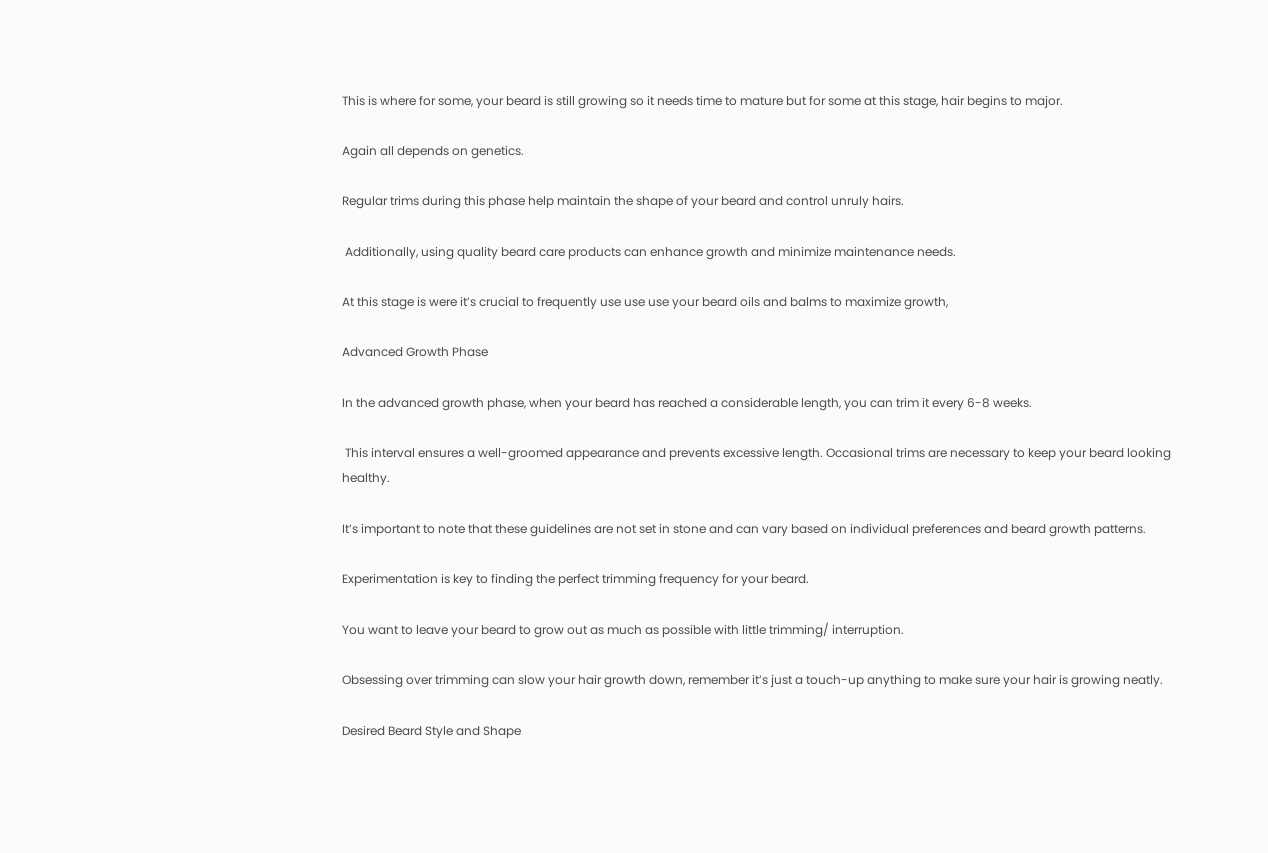This is where for some, your beard is still growing so it needs time to mature but for some at this stage, hair begins to major.

Again all depends on genetics.

Regular trims during this phase help maintain the shape of your beard and control unruly hairs.

 Additionally, using quality beard care products can enhance growth and minimize maintenance needs.

At this stage is were it’s crucial to frequently use use use your beard oils and balms to maximize growth,

Advanced Growth Phase

In the advanced growth phase, when your beard has reached a considerable length, you can trim it every 6-8 weeks.

 This interval ensures a well-groomed appearance and prevents excessive length. Occasional trims are necessary to keep your beard looking healthy.

It’s important to note that these guidelines are not set in stone and can vary based on individual preferences and beard growth patterns.

Experimentation is key to finding the perfect trimming frequency for your beard.

You want to leave your beard to grow out as much as possible with little trimming/ interruption.

Obsessing over trimming can slow your hair growth down, remember it’s just a touch-up anything to make sure your hair is growing neatly.

Desired Beard Style and Shape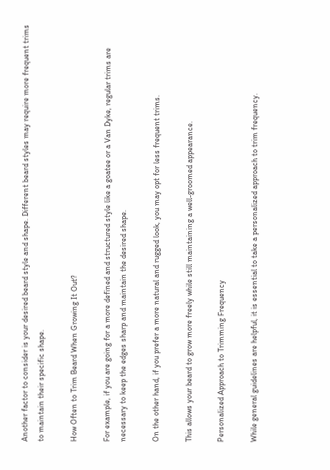Another factor to consider is your desired beard style and shape. Different beard styles may require more frequent trims to maintain their specific shape.

How Often to Trim Beard When Growing It Out?

For example, if you are going for a more defined and structured style like a goatee or a Van Dyke, regular trims are necessary to keep the edges sharp and maintain the desired shape.

On the other hand, if you prefer a more natural and rugged look, you may opt for less frequent trims.

This allows your beard to grow more freely while still maintaining a well-groomed appearance.

Personalized Approach to Trimming Frequency

While general guidelines are helpful, it is essential to take a personalized approach to trim frequency.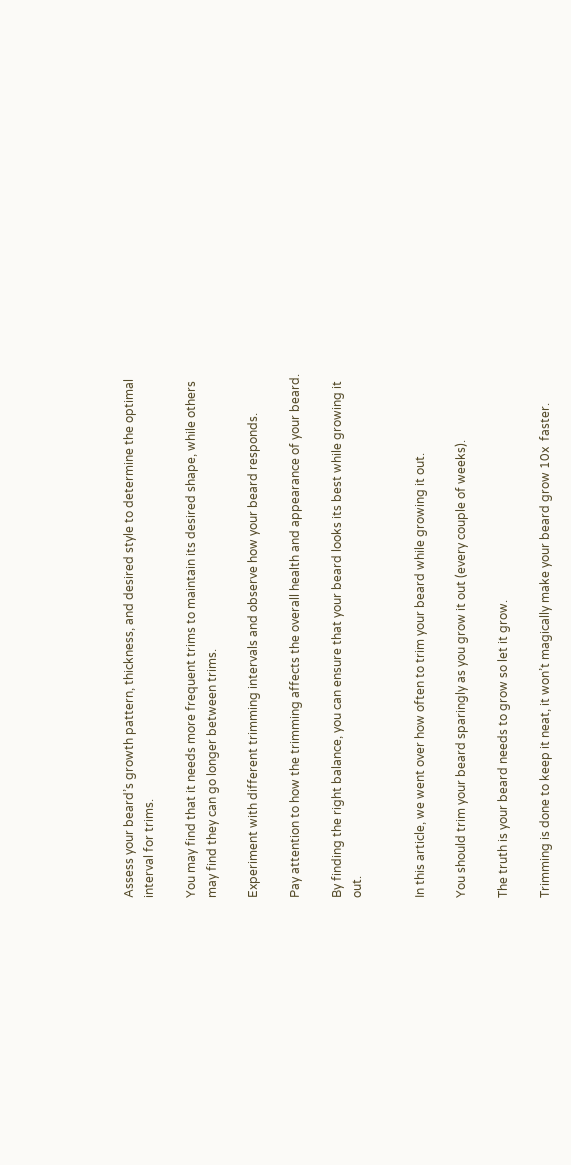Assess your beard’s growth pattern, thickness, and desired style to determine the optimal interval for trims.

You may find that it needs more frequent trims to maintain its desired shape, while others may find they can go longer between trims.

Experiment with different trimming intervals and observe how your beard responds.

Pay attention to how the trimming affects the overall health and appearance of your beard.

By finding the right balance, you can ensure that your beard looks its best while growing it out.


In this article, we went over how often to trim your beard while growing it out.

You should trim your beard sparingly as you grow it out (every couple of weeks).

The truth is your beard needs to grow so let it grow.

Trimming is done to keep it neat, it won’t magically make your beard grow 10x  faster.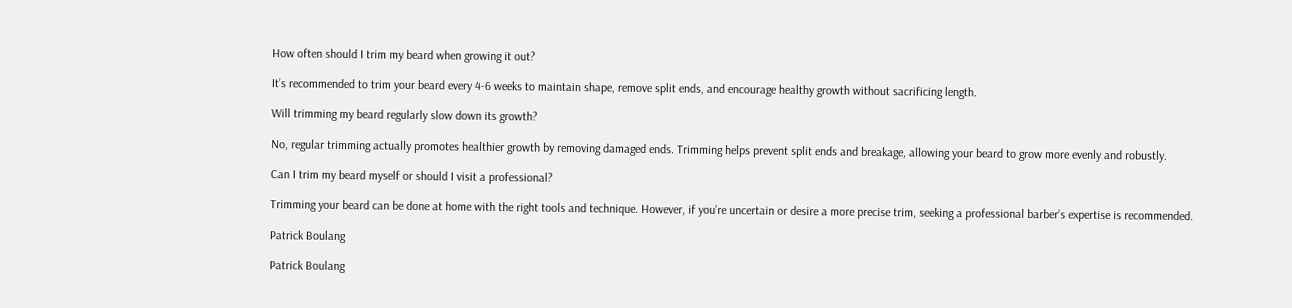How often should I trim my beard when growing it out?

It’s recommended to trim your beard every 4-6 weeks to maintain shape, remove split ends, and encourage healthy growth without sacrificing length.

Will trimming my beard regularly slow down its growth?

No, regular trimming actually promotes healthier growth by removing damaged ends. Trimming helps prevent split ends and breakage, allowing your beard to grow more evenly and robustly.

Can I trim my beard myself or should I visit a professional?

Trimming your beard can be done at home with the right tools and technique. However, if you’re uncertain or desire a more precise trim, seeking a professional barber’s expertise is recommended.

Patrick Boulang

Patrick Boulang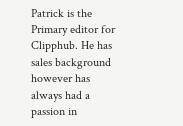Patrick is the Primary editor for Clipphub. He has sales background however has always had a passion in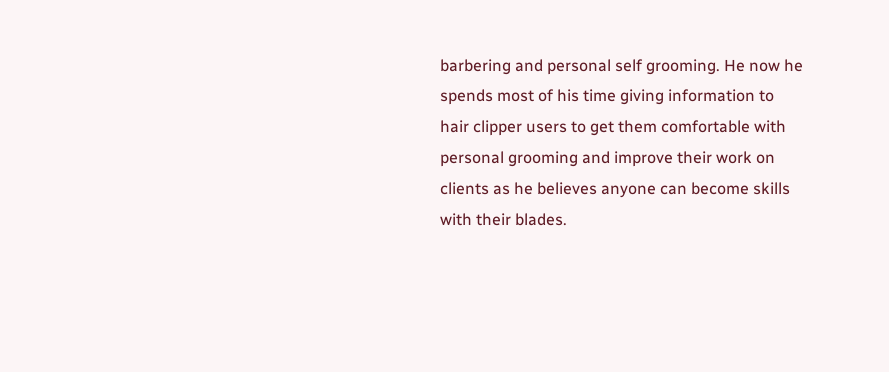barbering and personal self grooming. He now he spends most of his time giving information to hair clipper users to get them comfortable with personal grooming and improve their work on clients as he believes anyone can become skills with their blades.